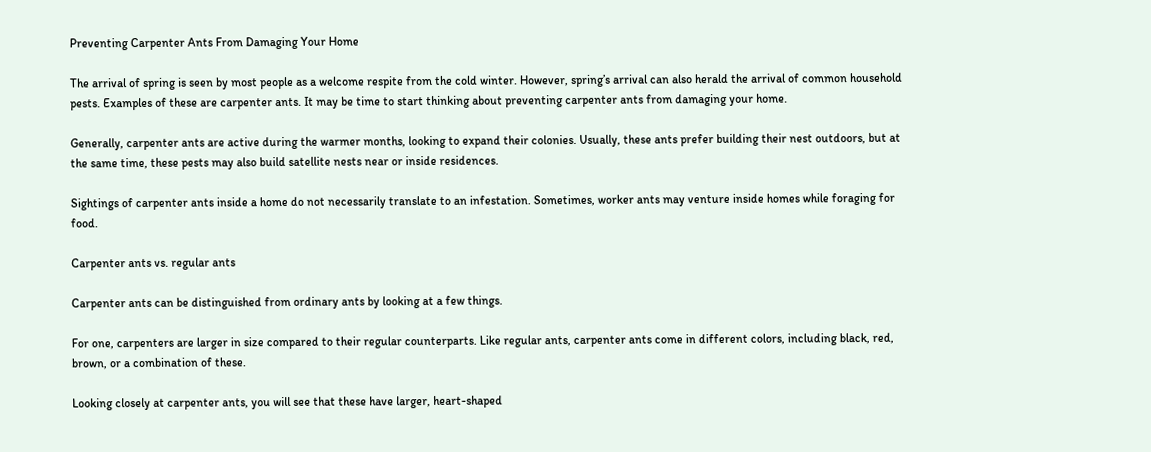Preventing Carpenter Ants From Damaging Your Home

The arrival of spring is seen by most people as a welcome respite from the cold winter. However, spring’s arrival can also herald the arrival of common household pests. Examples of these are carpenter ants. It may be time to start thinking about preventing carpenter ants from damaging your home.

Generally, carpenter ants are active during the warmer months, looking to expand their colonies. Usually, these ants prefer building their nest outdoors, but at the same time, these pests may also build satellite nests near or inside residences.

Sightings of carpenter ants inside a home do not necessarily translate to an infestation. Sometimes, worker ants may venture inside homes while foraging for food.

Carpenter ants vs. regular ants

Carpenter ants can be distinguished from ordinary ants by looking at a few things.

For one, carpenters are larger in size compared to their regular counterparts. Like regular ants, carpenter ants come in different colors, including black, red, brown, or a combination of these.

Looking closely at carpenter ants, you will see that these have larger, heart-shaped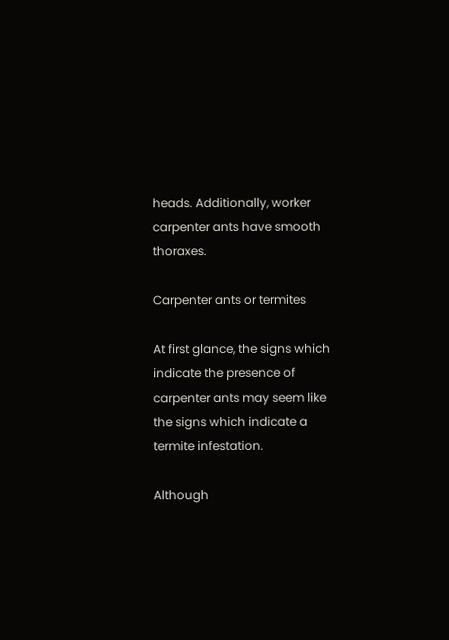heads. Additionally, worker carpenter ants have smooth thoraxes.

Carpenter ants or termites

At first glance, the signs which indicate the presence of carpenter ants may seem like the signs which indicate a termite infestation.

Although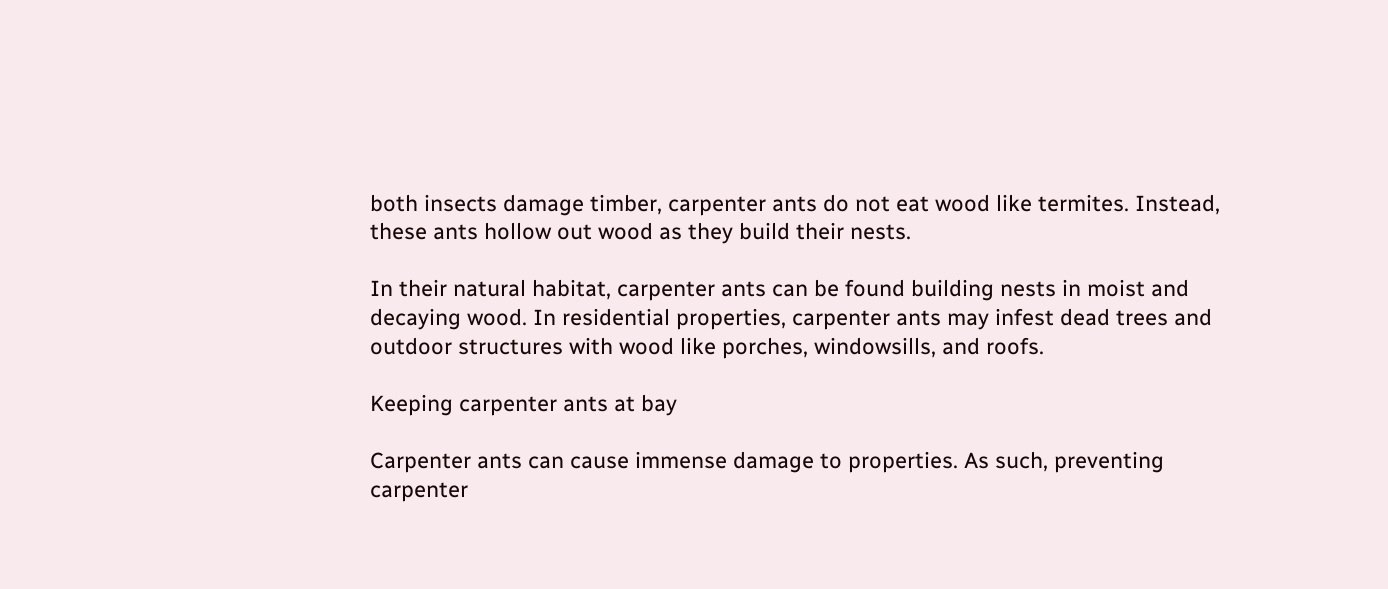both insects damage timber, carpenter ants do not eat wood like termites. Instead, these ants hollow out wood as they build their nests.

In their natural habitat, carpenter ants can be found building nests in moist and decaying wood. In residential properties, carpenter ants may infest dead trees and outdoor structures with wood like porches, windowsills, and roofs.

Keeping carpenter ants at bay

Carpenter ants can cause immense damage to properties. As such, preventing carpenter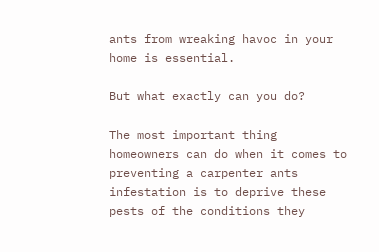ants from wreaking havoc in your home is essential.

But what exactly can you do?

The most important thing homeowners can do when it comes to preventing a carpenter ants infestation is to deprive these pests of the conditions they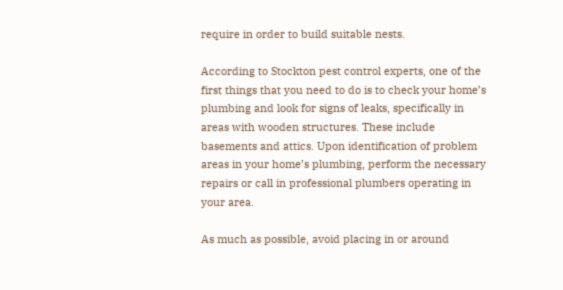require in order to build suitable nests.

According to Stockton pest control experts, one of the first things that you need to do is to check your home’s plumbing and look for signs of leaks, specifically in areas with wooden structures. These include basements and attics. Upon identification of problem areas in your home’s plumbing, perform the necessary repairs or call in professional plumbers operating in your area.

As much as possible, avoid placing in or around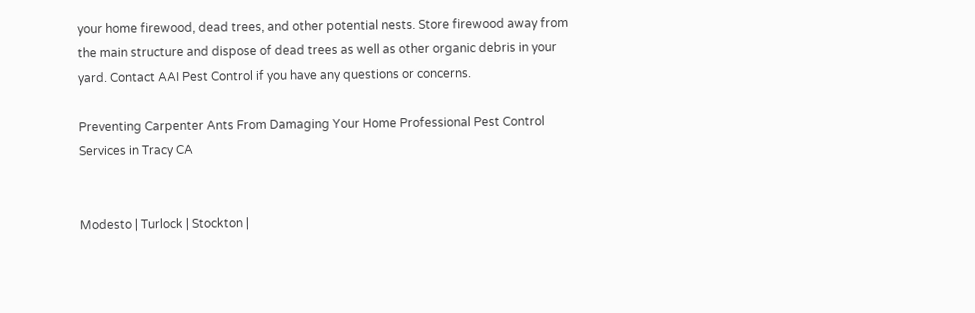your home firewood, dead trees, and other potential nests. Store firewood away from the main structure and dispose of dead trees as well as other organic debris in your yard. Contact AAI Pest Control if you have any questions or concerns.

Preventing Carpenter Ants From Damaging Your Home Professional Pest Control Services in Tracy CA


Modesto | Turlock | Stockton |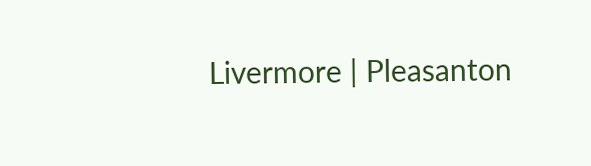Livermore | Pleasanton